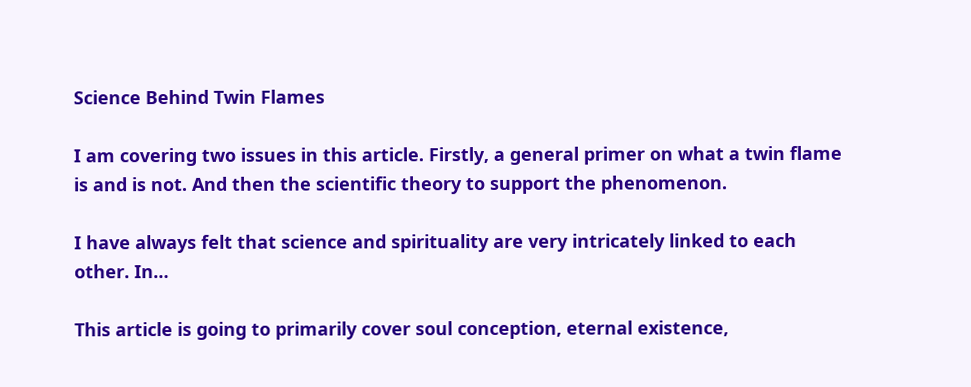Science Behind Twin Flames

I am covering two issues in this article. Firstly, a general primer on what a twin flame is and is not. And then the scientific theory to support the phenomenon.

I have always felt that science and spirituality are very intricately linked to each other. In…

This article is going to primarily cover soul conception, eternal existence,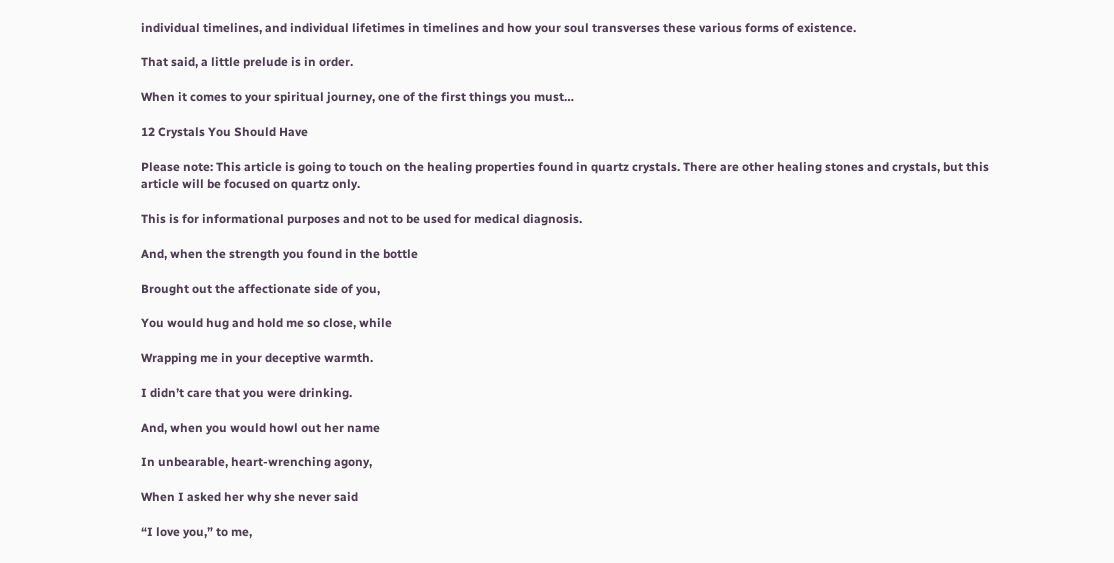individual timelines, and individual lifetimes in timelines and how your soul transverses these various forms of existence.

That said, a little prelude is in order.

When it comes to your spiritual journey, one of the first things you must…

12 Crystals You Should Have

Please note: This article is going to touch on the healing properties found in quartz crystals. There are other healing stones and crystals, but this article will be focused on quartz only.

This is for informational purposes and not to be used for medical diagnosis.

And, when the strength you found in the bottle

Brought out the affectionate side of you,

You would hug and hold me so close, while

Wrapping me in your deceptive warmth.

I didn’t care that you were drinking.

And, when you would howl out her name

In unbearable, heart-wrenching agony,

When I asked her why she never said

“I love you,” to me,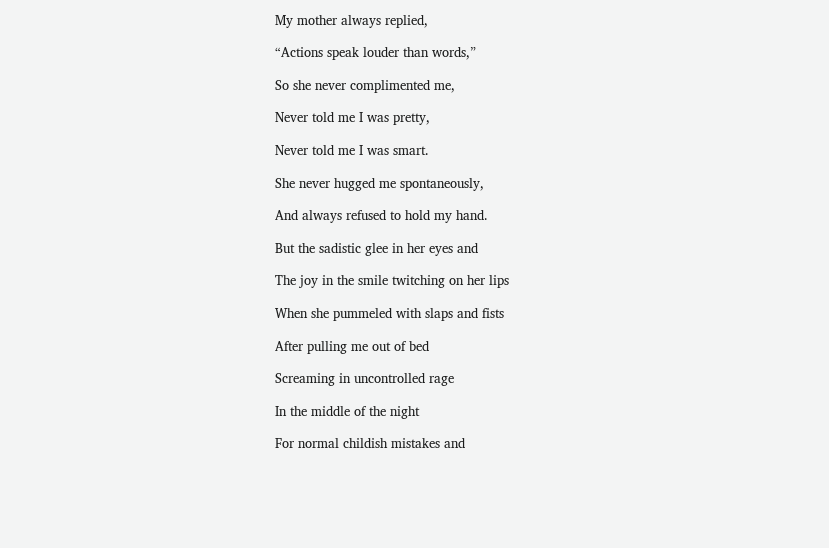My mother always replied,

“Actions speak louder than words,”

So she never complimented me,

Never told me I was pretty,

Never told me I was smart.

She never hugged me spontaneously,

And always refused to hold my hand.

But the sadistic glee in her eyes and

The joy in the smile twitching on her lips

When she pummeled with slaps and fists

After pulling me out of bed

Screaming in uncontrolled rage

In the middle of the night

For normal childish mistakes and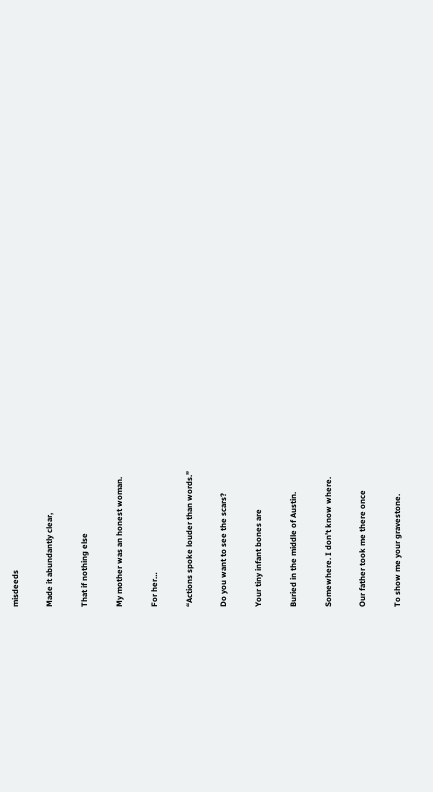misdeeds

Made it abundantly clear,

That if nothing else

My mother was an honest woman.

For her…

“Actions spoke louder than words.”

Do you want to see the scars?

Your tiny infant bones are

Buried in the middle of Austin.

Somewhere. I don’t know where.

Our father took me there once

To show me your gravestone.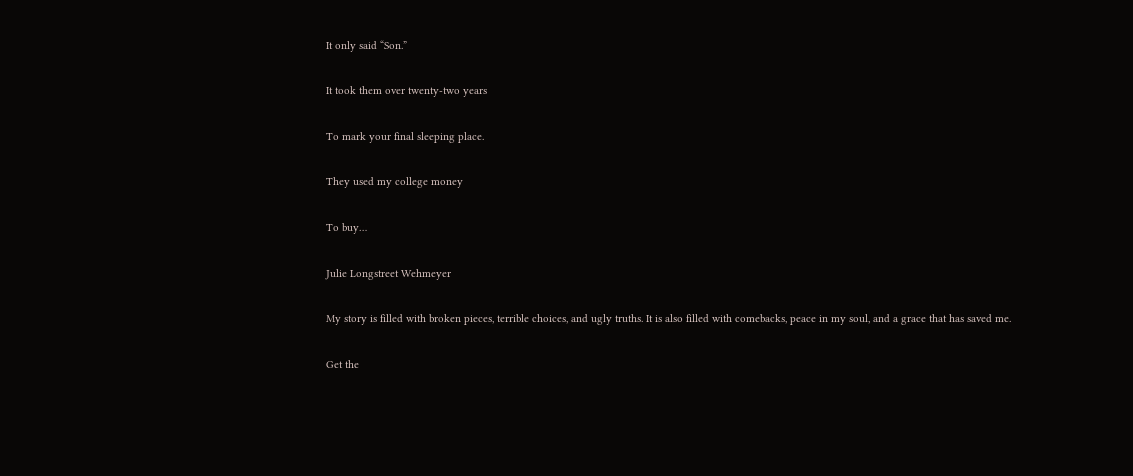It only said “Son.”

It took them over twenty-two years

To mark your final sleeping place.

They used my college money

To buy…

Julie Longstreet Wehmeyer

My story is filled with broken pieces, terrible choices, and ugly truths. It is also filled with comebacks, peace in my soul, and a grace that has saved me.

Get the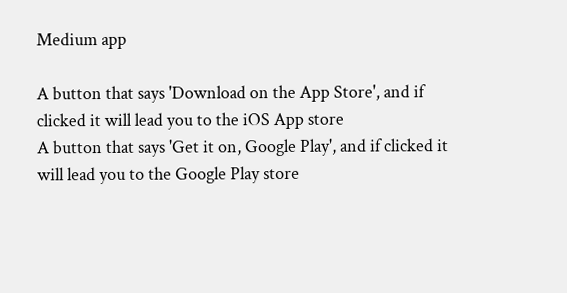Medium app

A button that says 'Download on the App Store', and if clicked it will lead you to the iOS App store
A button that says 'Get it on, Google Play', and if clicked it will lead you to the Google Play store